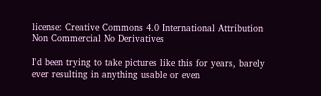license: Creative Commons 4.0 International Attribution Non Commercial No Derivatives

I'd been trying to take pictures like this for years, barely ever resulting in anything usable or even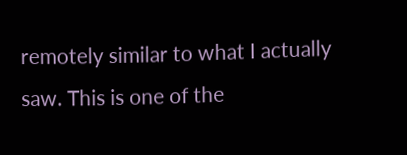remotely similar to what I actually saw. This is one of the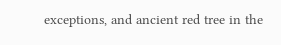exceptions, and ancient red tree in the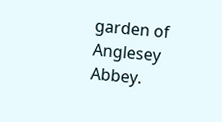garden of Anglesey Abbey.